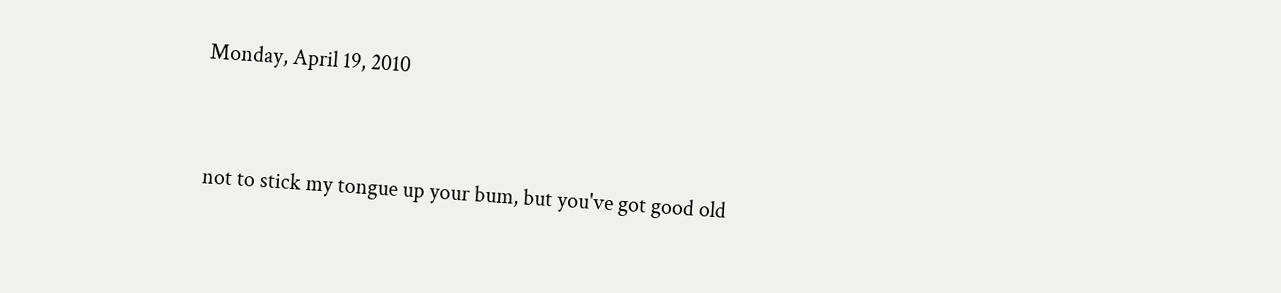Monday, April 19, 2010


not to stick my tongue up your bum, but you've got good old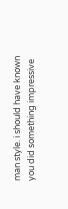man style. i should have known you did something impressive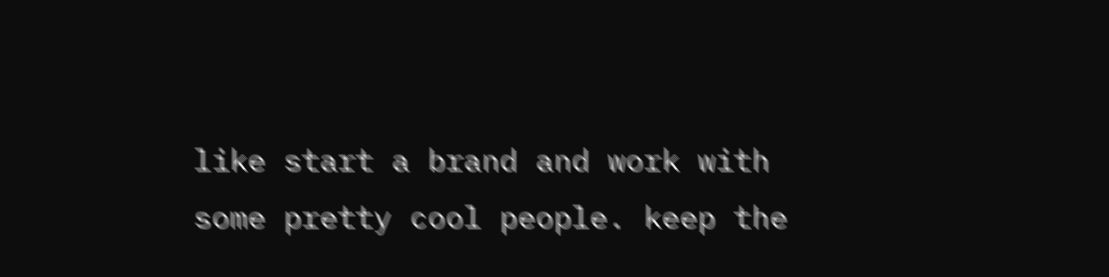like start a brand and work with some pretty cool people. keep the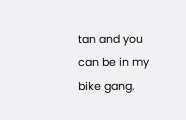tan and you can be in my bike gang.